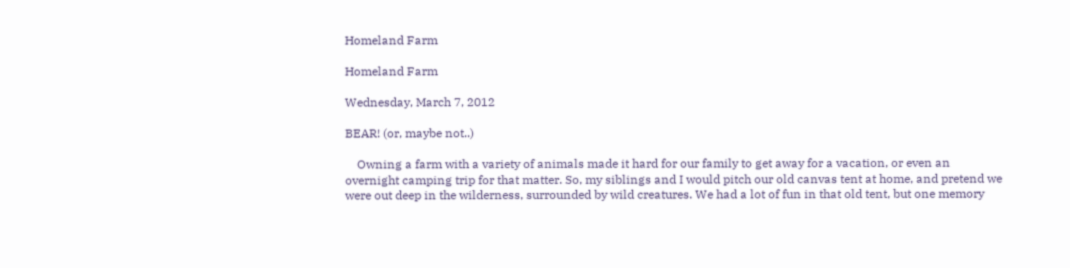Homeland Farm

Homeland Farm

Wednesday, March 7, 2012

BEAR! (or, maybe not..)

    Owning a farm with a variety of animals made it hard for our family to get away for a vacation, or even an overnight camping trip for that matter. So, my siblings and I would pitch our old canvas tent at home, and pretend we were out deep in the wilderness, surrounded by wild creatures. We had a lot of fun in that old tent, but one memory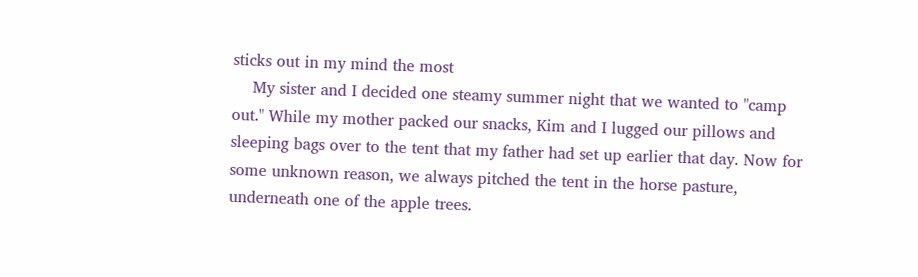sticks out in my mind the most
    My sister and I decided one steamy summer night that we wanted to "camp out." While my mother packed our snacks, Kim and I lugged our pillows and sleeping bags over to the tent that my father had set up earlier that day. Now for some unknown reason, we always pitched the tent in the horse pasture, underneath one of the apple trees.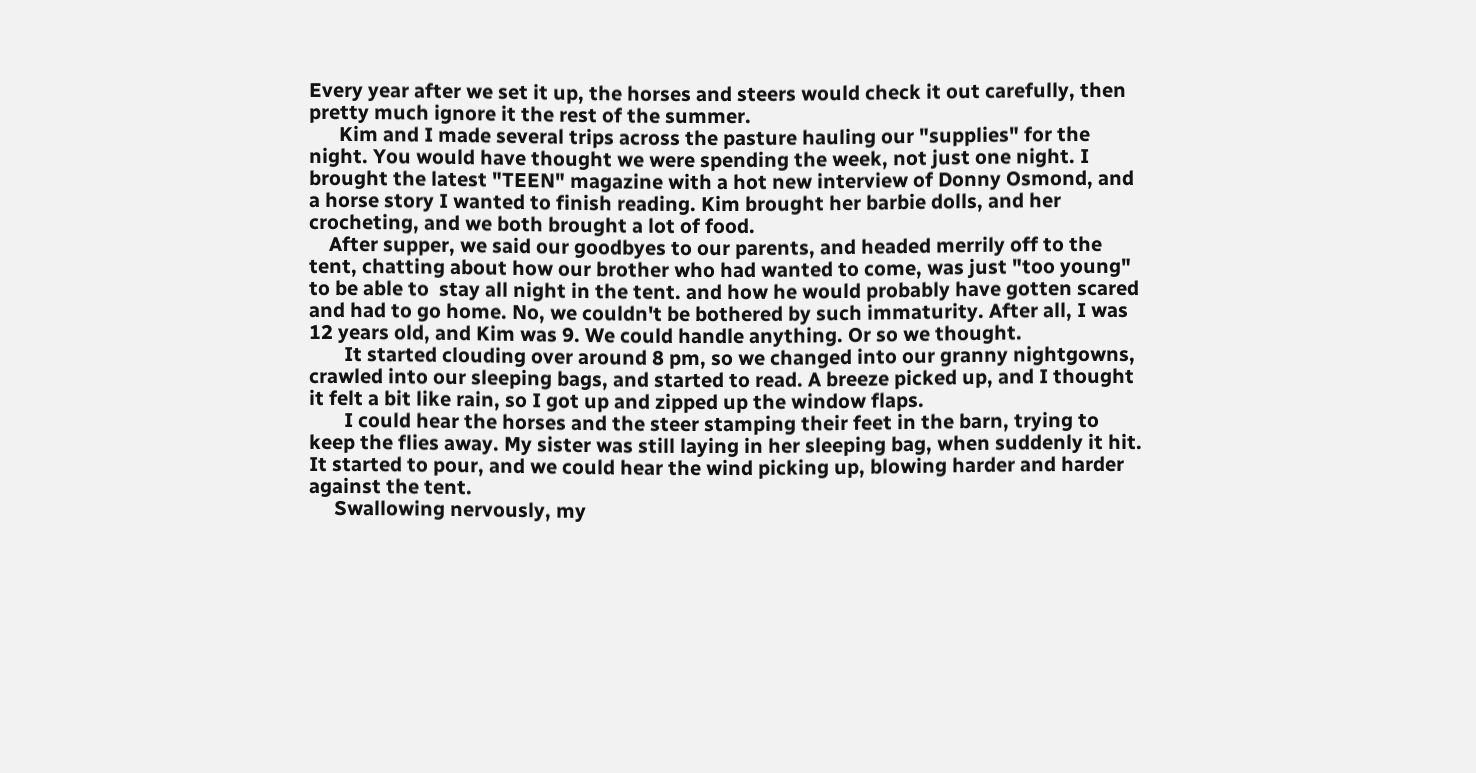Every year after we set it up, the horses and steers would check it out carefully, then pretty much ignore it the rest of the summer.
      Kim and I made several trips across the pasture hauling our "supplies" for the night. You would have thought we were spending the week, not just one night. I brought the latest "TEEN" magazine with a hot new interview of Donny Osmond, and a horse story I wanted to finish reading. Kim brought her barbie dolls, and her crocheting, and we both brought a lot of food.
    After supper, we said our goodbyes to our parents, and headed merrily off to the tent, chatting about how our brother who had wanted to come, was just "too young" to be able to  stay all night in the tent. and how he would probably have gotten scared and had to go home. No, we couldn't be bothered by such immaturity. After all, I was 12 years old, and Kim was 9. We could handle anything. Or so we thought.
       It started clouding over around 8 pm, so we changed into our granny nightgowns, crawled into our sleeping bags, and started to read. A breeze picked up, and I thought it felt a bit like rain, so I got up and zipped up the window flaps.
       I could hear the horses and the steer stamping their feet in the barn, trying to keep the flies away. My sister was still laying in her sleeping bag, when suddenly it hit. It started to pour, and we could hear the wind picking up, blowing harder and harder against the tent.
     Swallowing nervously, my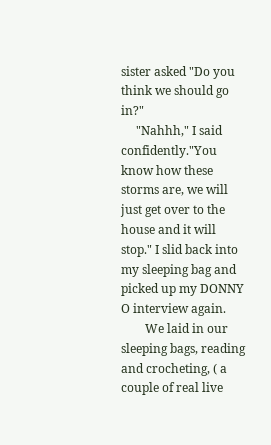sister asked "Do you think we should go in?"
     "Nahhh," I said confidently."You know how these storms are, we will just get over to the house and it will stop." I slid back into my sleeping bag and picked up my DONNY O interview again.
        We laid in our sleeping bags, reading and crocheting, ( a couple of real live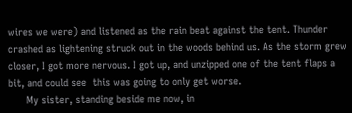wires we were) and listened as the rain beat against the tent. Thunder crashed as lightening struck out in the woods behind us. As the storm grew closer, I got more nervous. I got up, and unzipped one of the tent flaps a bit, and could see  this was going to only get worse.
      My sister, standing beside me now, in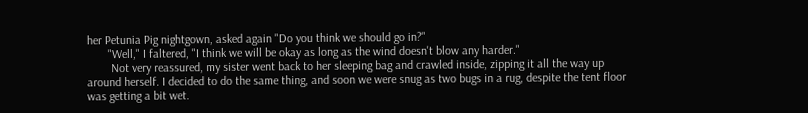her Petunia Pig nightgown, asked again "Do you think we should go in?"
       "Well," I faltered, "I think we will be okay as long as the wind doesn't blow any harder."
        Not very reassured, my sister went back to her sleeping bag and crawled inside, zipping it all the way up around herself. I decided to do the same thing, and soon we were snug as two bugs in a rug, despite the tent floor was getting a bit wet.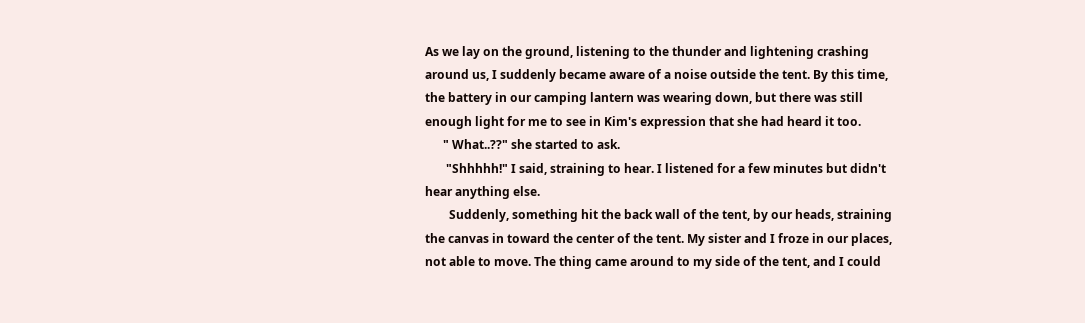As we lay on the ground, listening to the thunder and lightening crashing around us, I suddenly became aware of a noise outside the tent. By this time, the battery in our camping lantern was wearing down, but there was still enough light for me to see in Kim's expression that she had heard it too.
      " What..??" she started to ask.
       "Shhhhh!" I said, straining to hear. I listened for a few minutes but didn't hear anything else.
        Suddenly, something hit the back wall of the tent, by our heads, straining the canvas in toward the center of the tent. My sister and I froze in our places, not able to move. The thing came around to my side of the tent, and I could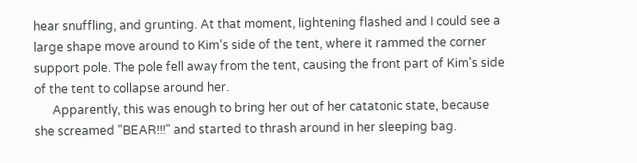hear snuffling, and grunting. At that moment, lightening flashed and I could see a large shape move around to Kim's side of the tent, where it rammed the corner support pole. The pole fell away from the tent, causing the front part of Kim's side of the tent to collapse around her.
      Apparently, this was enough to bring her out of her catatonic state, because she screamed "BEAR!!!" and started to thrash around in her sleeping bag.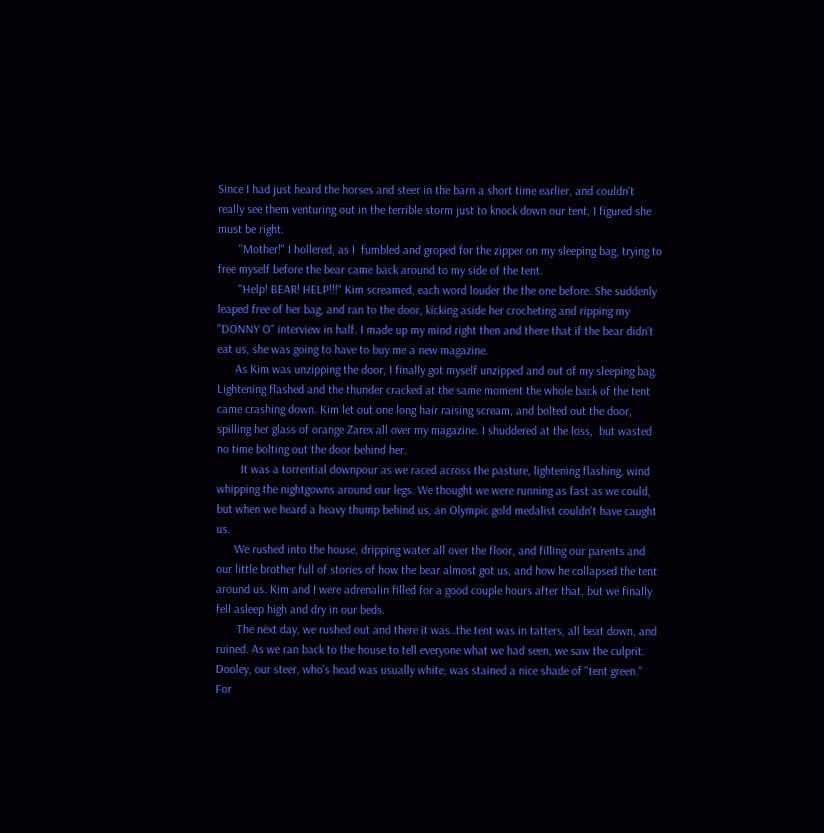Since I had just heard the horses and steer in the barn a short time earlier, and couldn't really see them venturing out in the terrible storm just to knock down our tent, I figured she must be right.
       "Mother!" I hollered, as I  fumbled and groped for the zipper on my sleeping bag, trying to free myself before the bear came back around to my side of the tent.
       "Help! BEAR! HELP!!!" Kim screamed, each word louder the the one before. She suddenly leaped free of her bag, and ran to the door, kicking aside her crocheting and ripping my "DONNY O" interview in half. I made up my mind right then and there that if the bear didn't eat us, she was going to have to buy me a new magazine.
      As Kim was unzipping the door, I finally got myself unzipped and out of my sleeping bag. Lightening flashed and the thunder cracked at the same moment the whole back of the tent came crashing down. Kim let out one long hair raising scream, and bolted out the door, spilling her glass of orange Zarex all over my magazine. I shuddered at the loss,  but wasted no time bolting out the door behind her.
        It was a torrential downpour as we raced across the pasture, lightening flashing, wind whipping the nightgowns around our legs. We thought we were running as fast as we could, but when we heard a heavy thump behind us, an Olympic gold medalist couldn't have caught us.
      We rushed into the house, dripping water all over the floor, and filling our parents and our little brother full of stories of how the bear almost got us, and how he collapsed the tent around us. Kim and I were adrenalin filled for a good couple hours after that, but we finally fell asleep high and dry in our beds.
       The next day, we rushed out and there it was..the tent was in tatters, all beat down, and ruined. As we ran back to the house to tell everyone what we had seen, we saw the culprit. Dooley, our steer, who's head was usually white, was stained a nice shade of "tent green." For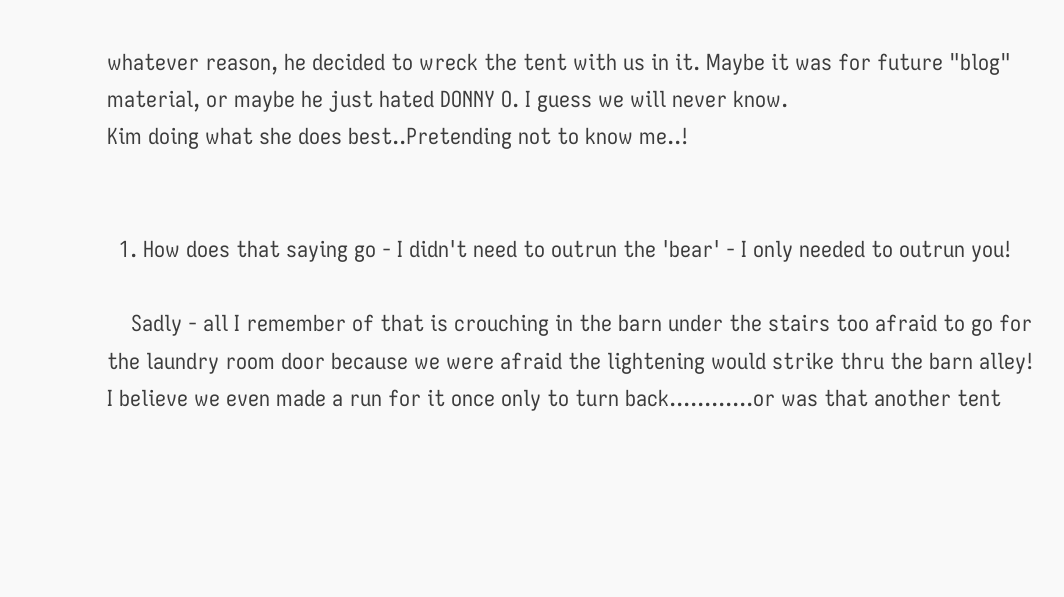whatever reason, he decided to wreck the tent with us in it. Maybe it was for future "blog" material, or maybe he just hated DONNY O. I guess we will never know.
Kim doing what she does best..Pretending not to know me..!


  1. How does that saying go - I didn't need to outrun the 'bear' - I only needed to outrun you!

    Sadly - all I remember of that is crouching in the barn under the stairs too afraid to go for the laundry room door because we were afraid the lightening would strike thru the barn alley! I believe we even made a run for it once only to turn back............or was that another tent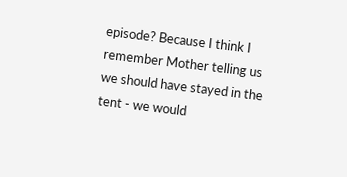episode? Because I think I remember Mother telling us we should have stayed in the tent - we would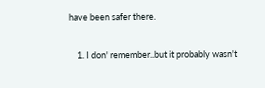have been safer there.

    1. I don' remember..but it probably wasn't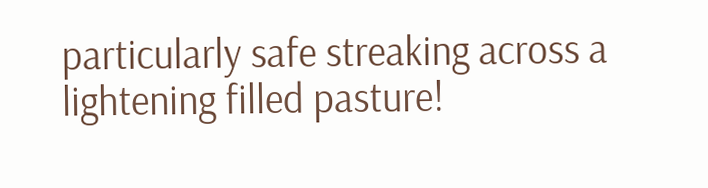particularly safe streaking across a lightening filled pasture!